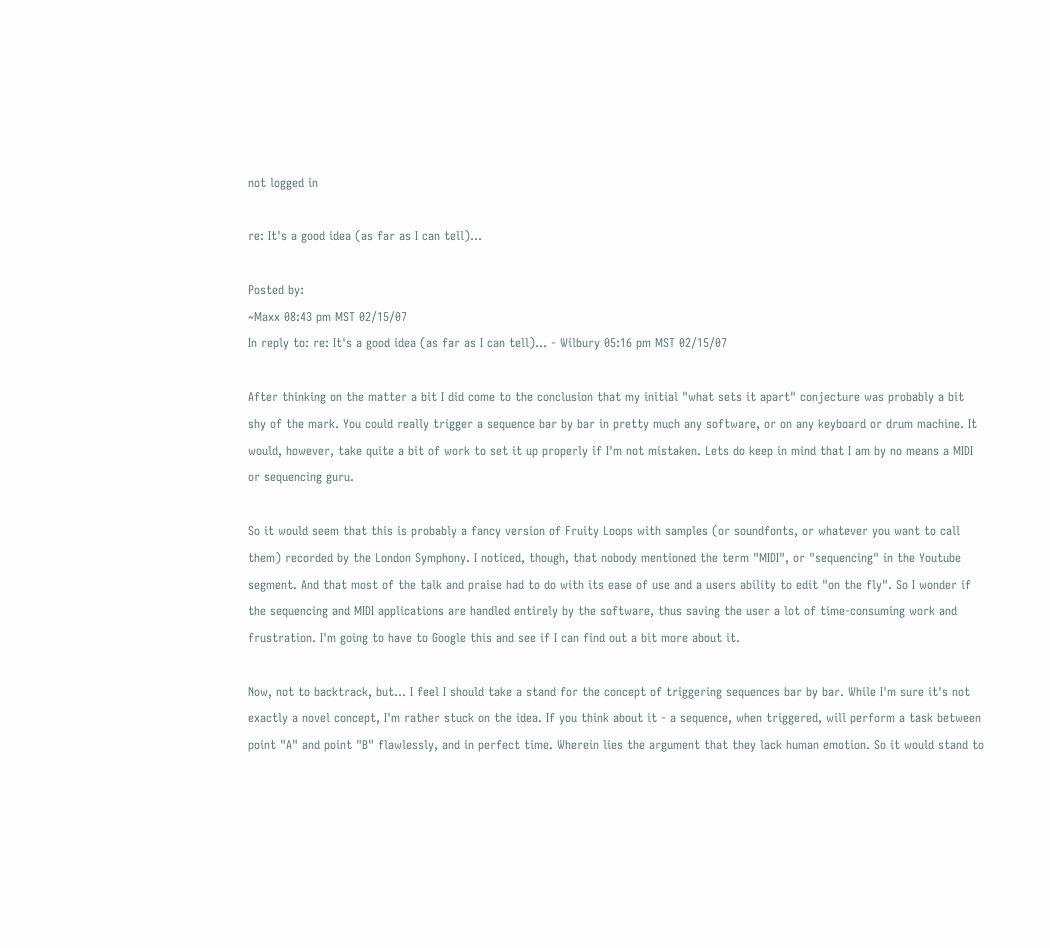not logged in

re: It's a good idea (as far as I can tell)...

Posted by:
~Maxx 08:43 pm MST 02/15/07
In reply to: re: It's a good idea (as far as I can tell)... - Wilbury 05:16 pm MST 02/15/07

After thinking on the matter a bit I did come to the conclusion that my initial "what sets it apart" conjecture was probably a bit shy of the mark. You could really trigger a sequence bar by bar in pretty much any software, or on any keyboard or drum machine. It would, however, take quite a bit of work to set it up properly if I'm not mistaken. Lets do keep in mind that I am by no means a MIDI or sequencing guru.

So it would seem that this is probably a fancy version of Fruity Loops with samples (or soundfonts, or whatever you want to call them) recorded by the London Symphony. I noticed, though, that nobody mentioned the term "MIDI", or "sequencing" in the Youtube segment. And that most of the talk and praise had to do with its ease of use and a users ability to edit "on the fly". So I wonder if the sequencing and MIDI applications are handled entirely by the software, thus saving the user a lot of time-consuming work and frustration. I'm going to have to Google this and see if I can find out a bit more about it.

Now, not to backtrack, but... I feel I should take a stand for the concept of triggering sequences bar by bar. While I'm sure it's not exactly a novel concept, I'm rather stuck on the idea. If you think about it - a sequence, when triggered, will perform a task between point "A" and point "B" flawlessly, and in perfect time. Wherein lies the argument that they lack human emotion. So it would stand to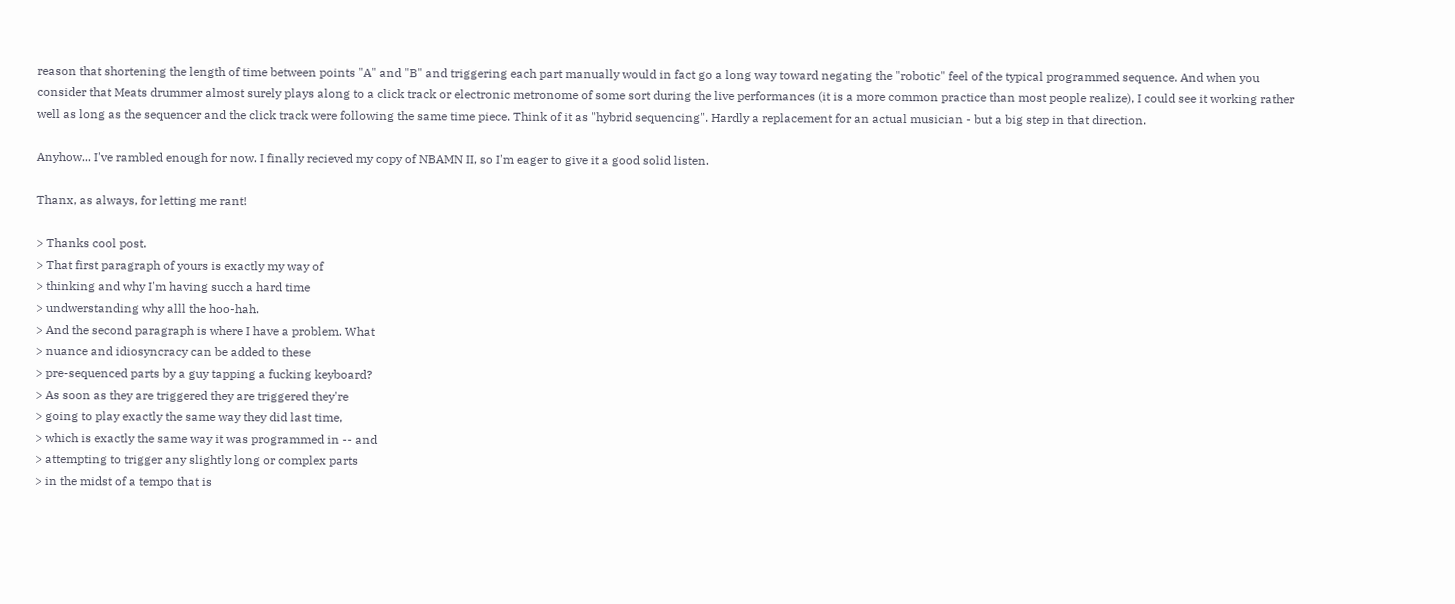reason that shortening the length of time between points "A" and "B" and triggering each part manually would in fact go a long way toward negating the "robotic" feel of the typical programmed sequence. And when you consider that Meats drummer almost surely plays along to a click track or electronic metronome of some sort during the live performances (it is a more common practice than most people realize), I could see it working rather well as long as the sequencer and the click track were following the same time piece. Think of it as "hybrid sequencing". Hardly a replacement for an actual musician - but a big step in that direction.

Anyhow... I've rambled enough for now. I finally recieved my copy of NBAMN II, so I'm eager to give it a good solid listen.

Thanx, as always, for letting me rant!

> Thanks cool post.
> That first paragraph of yours is exactly my way of
> thinking and why I'm having succh a hard time
> undwerstanding why alll the hoo-hah.
> And the second paragraph is where I have a problem. What
> nuance and idiosyncracy can be added to these
> pre-sequenced parts by a guy tapping a fucking keyboard?
> As soon as they are triggered they are triggered they're
> going to play exactly the same way they did last time,
> which is exactly the same way it was programmed in -- and
> attempting to trigger any slightly long or complex parts
> in the midst of a tempo that is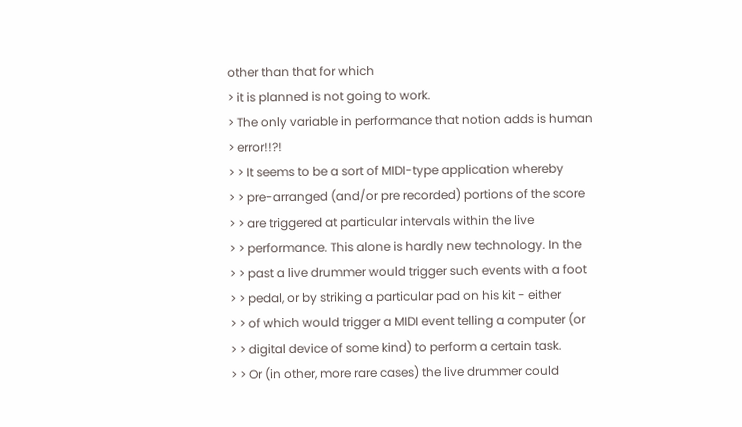other than that for which
> it is planned is not going to work.
> The only variable in performance that notion adds is human
> error!!?!
> > It seems to be a sort of MIDI-type application whereby
> > pre-arranged (and/or pre recorded) portions of the score
> > are triggered at particular intervals within the live
> > performance. This alone is hardly new technology. In the
> > past a live drummer would trigger such events with a foot
> > pedal, or by striking a particular pad on his kit - either
> > of which would trigger a MIDI event telling a computer (or
> > digital device of some kind) to perform a certain task.
> > Or (in other, more rare cases) the live drummer could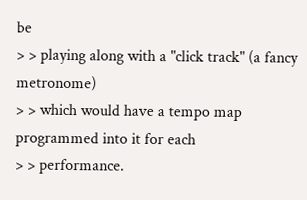be
> > playing along with a "click track" (a fancy metronome)
> > which would have a tempo map programmed into it for each
> > performance.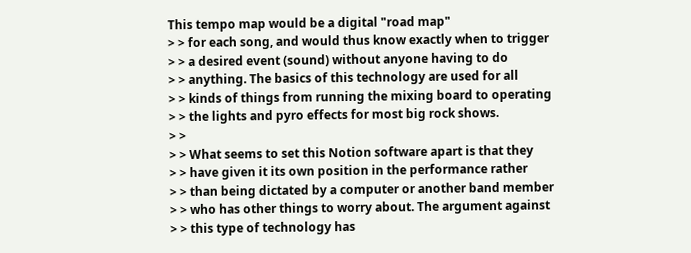This tempo map would be a digital "road map"
> > for each song, and would thus know exactly when to trigger
> > a desired event (sound) without anyone having to do
> > anything. The basics of this technology are used for all
> > kinds of things from running the mixing board to operating
> > the lights and pyro effects for most big rock shows.
> >
> > What seems to set this Notion software apart is that they
> > have given it its own position in the performance rather
> > than being dictated by a computer or another band member
> > who has other things to worry about. The argument against
> > this type of technology has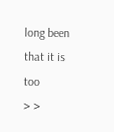long been that it is too
> >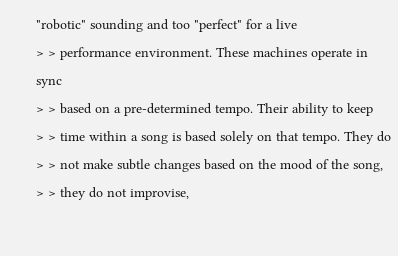"robotic" sounding and too "perfect" for a live
> > performance environment. These machines operate in sync
> > based on a pre-determined tempo. Their ability to keep
> > time within a song is based solely on that tempo. They do
> > not make subtle changes based on the mood of the song,
> > they do not improvise,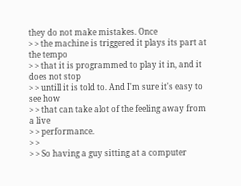they do not make mistakes. Once
> > the machine is triggered it plays its part at the tempo
> > that it is programmed to play it in, and it does not stop
> > untill it is told to. And I'm sure it's easy to see how
> > that can take alot of the feeling away from a live
> > performance.
> >
> > So having a guy sitting at a computer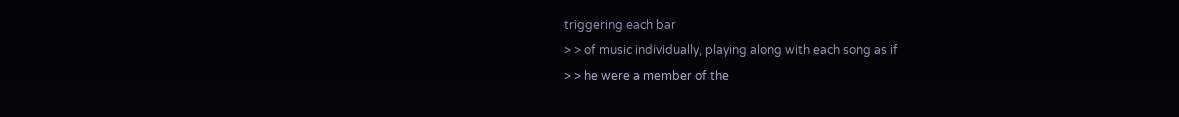triggering each bar
> > of music individually, playing along with each song as if
> > he were a member of the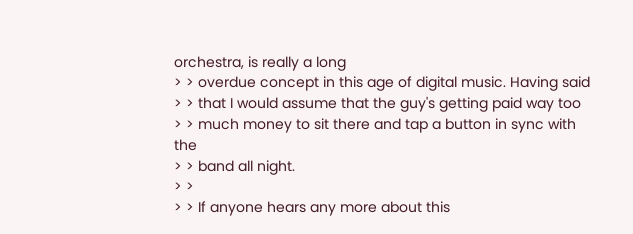orchestra, is really a long
> > overdue concept in this age of digital music. Having said
> > that I would assume that the guy's getting paid way too
> > much money to sit there and tap a button in sync with the
> > band all night.
> >
> > If anyone hears any more about this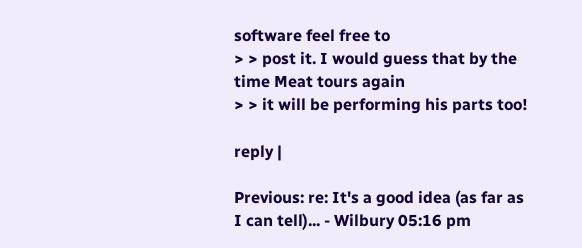software feel free to
> > post it. I would guess that by the time Meat tours again
> > it will be performing his parts too!

reply |

Previous: re: It's a good idea (as far as I can tell)... - Wilbury 05:16 pm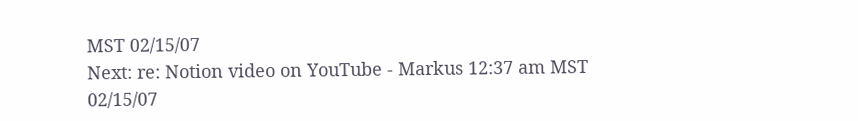MST 02/15/07
Next: re: Notion video on YouTube - Markus 12:37 am MST 02/15/07